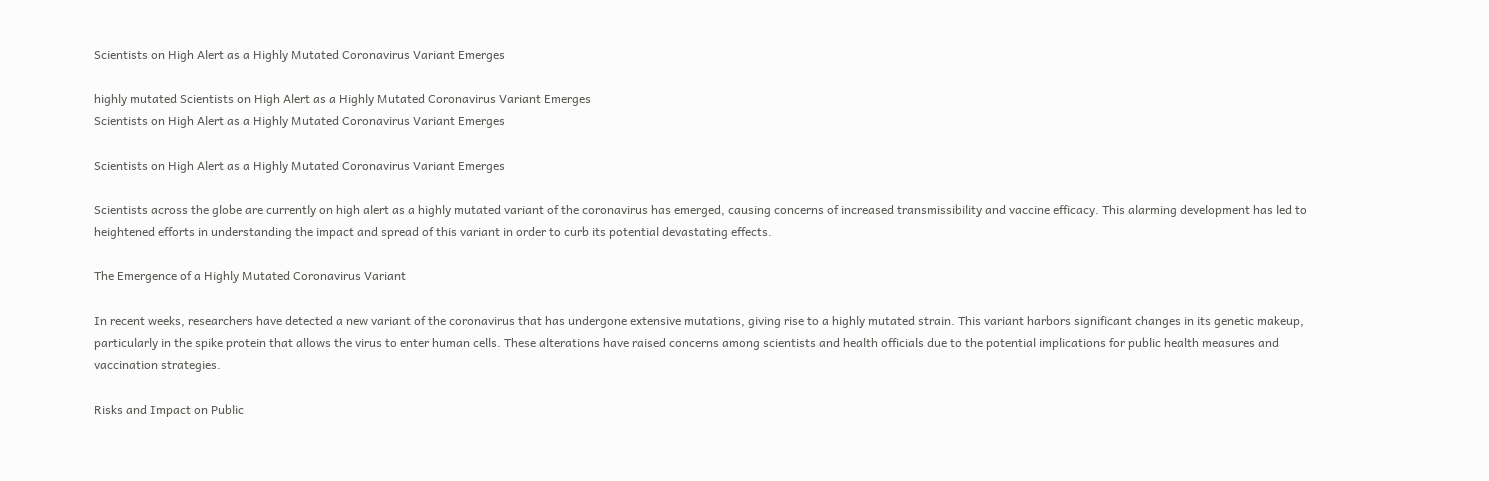Scientists on High Alert as a Highly Mutated Coronavirus Variant Emerges

highly mutated Scientists on High Alert as a Highly Mutated Coronavirus Variant Emerges
Scientists on High Alert as a Highly Mutated Coronavirus Variant Emerges

Scientists on High Alert as a Highly Mutated Coronavirus Variant Emerges

Scientists across the globe are currently on high alert as a highly mutated variant of the coronavirus has emerged, causing concerns of increased transmissibility and vaccine efficacy. This alarming development has led to heightened efforts in understanding the impact and spread of this variant in order to curb its potential devastating effects.

The Emergence of a Highly Mutated Coronavirus Variant

In recent weeks, researchers have detected a new variant of the coronavirus that has undergone extensive mutations, giving rise to a highly mutated strain. This variant harbors significant changes in its genetic makeup, particularly in the spike protein that allows the virus to enter human cells. These alterations have raised concerns among scientists and health officials due to the potential implications for public health measures and vaccination strategies.

Risks and Impact on Public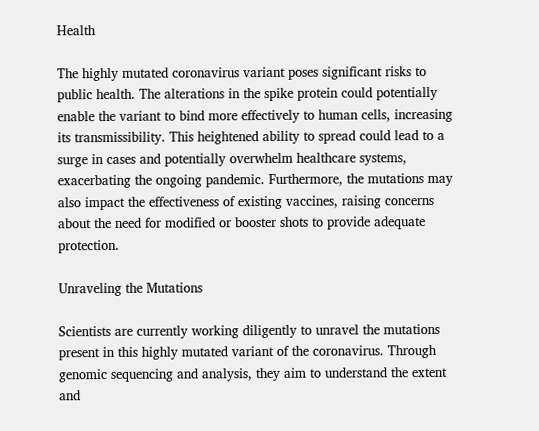Health

The highly mutated coronavirus variant poses significant risks to public health. The alterations in the spike protein could potentially enable the variant to bind more effectively to human cells, increasing its transmissibility. This heightened ability to spread could lead to a surge in cases and potentially overwhelm healthcare systems, exacerbating the ongoing pandemic. Furthermore, the mutations may also impact the effectiveness of existing vaccines, raising concerns about the need for modified or booster shots to provide adequate protection.

Unraveling the Mutations

Scientists are currently working diligently to unravel the mutations present in this highly mutated variant of the coronavirus. Through genomic sequencing and analysis, they aim to understand the extent and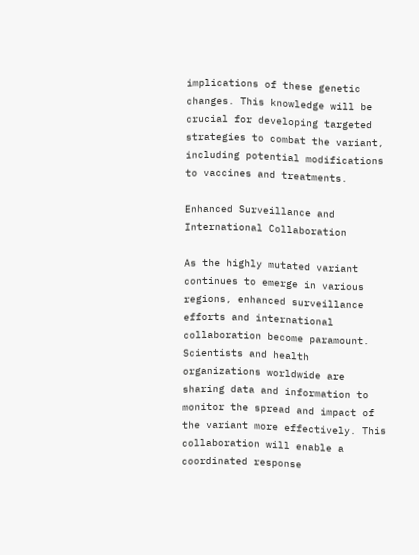implications of these genetic changes. This knowledge will be crucial for developing targeted strategies to combat the variant, including potential modifications to vaccines and treatments.

Enhanced Surveillance and International Collaboration

As the highly mutated variant continues to emerge in various regions, enhanced surveillance efforts and international collaboration become paramount. Scientists and health organizations worldwide are sharing data and information to monitor the spread and impact of the variant more effectively. This collaboration will enable a coordinated response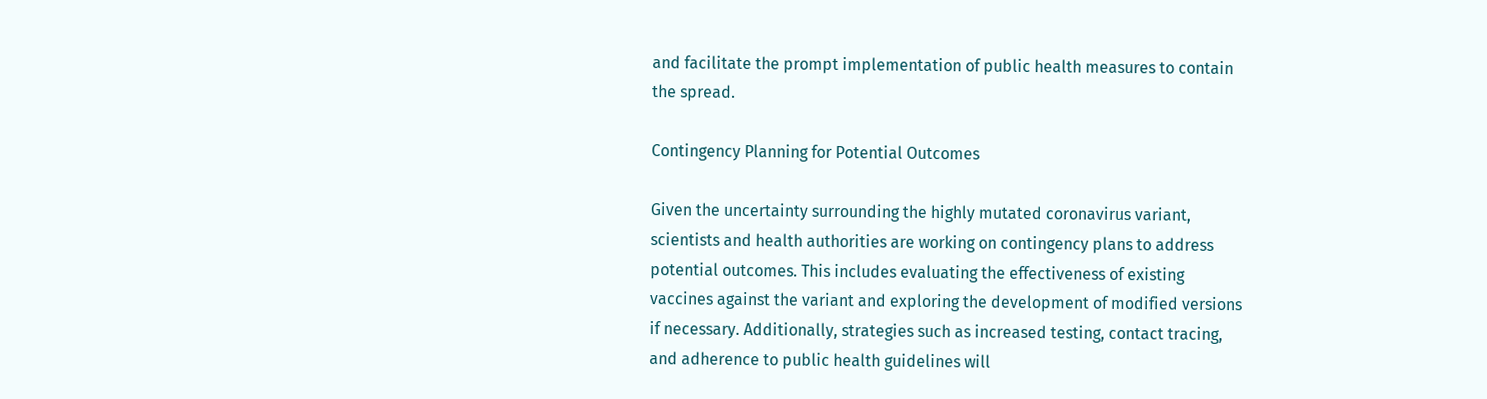and facilitate the prompt implementation of public health measures to contain the spread.

Contingency Planning for Potential Outcomes

Given the uncertainty surrounding the highly mutated coronavirus variant, scientists and health authorities are working on contingency plans to address potential outcomes. This includes evaluating the effectiveness of existing vaccines against the variant and exploring the development of modified versions if necessary. Additionally, strategies such as increased testing, contact tracing, and adherence to public health guidelines will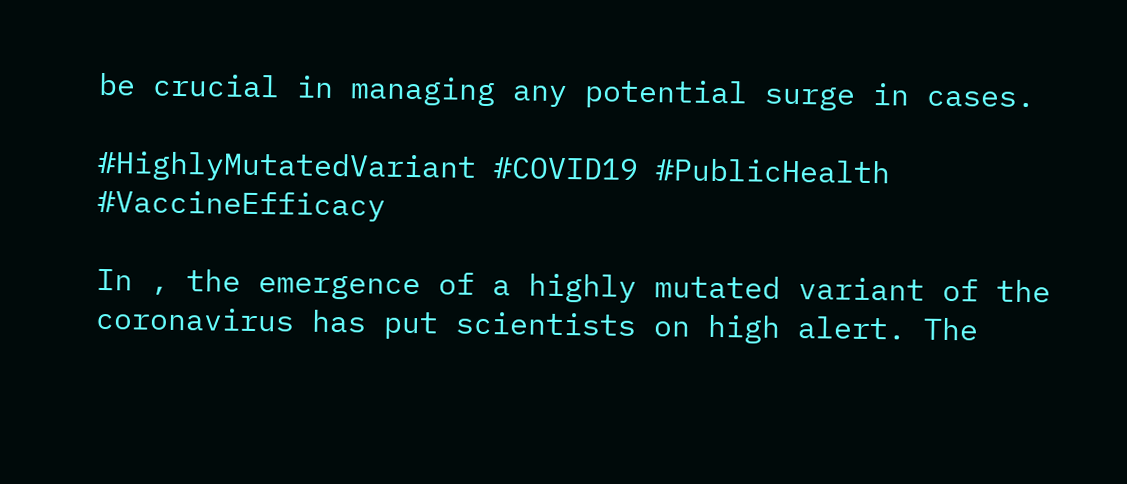be crucial in managing any potential surge in cases.

#HighlyMutatedVariant #COVID19 #PublicHealth #VaccineEfficacy

In , the emergence of a highly mutated variant of the coronavirus has put scientists on high alert. The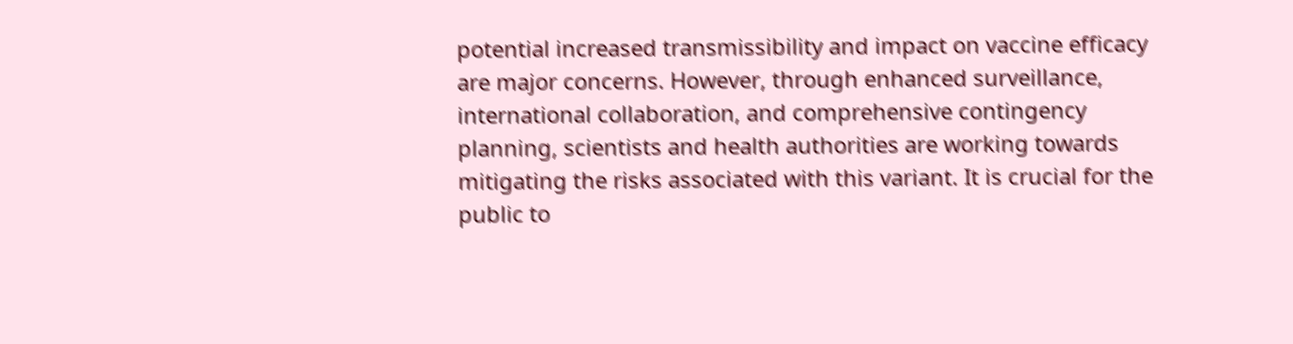potential increased transmissibility and impact on vaccine efficacy are major concerns. However, through enhanced surveillance, international collaboration, and comprehensive contingency planning, scientists and health authorities are working towards mitigating the risks associated with this variant. It is crucial for the public to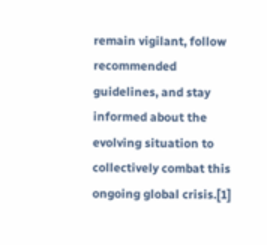remain vigilant, follow recommended guidelines, and stay informed about the evolving situation to collectively combat this ongoing global crisis.[1]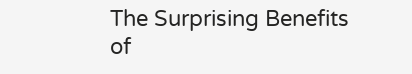The Surprising Benefits of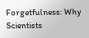Forgetfulness: Why Scientists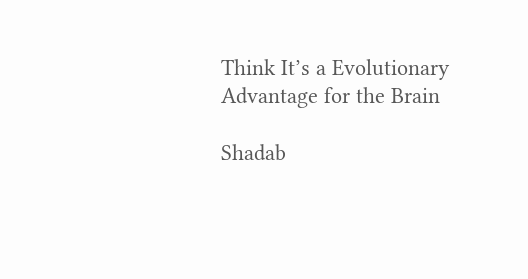Think It’s a Evolutionary Advantage for the Brain

Shadab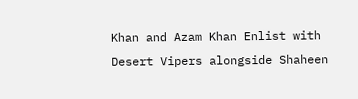Khan and Azam Khan Enlist with Desert Vipers alongside Shaheen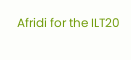Afridi for the ILT20